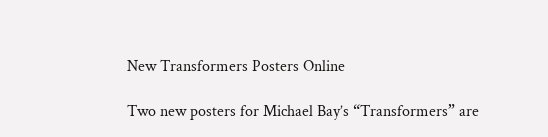New Transformers Posters Online

Two new posters for Michael Bay’s “Transformers” are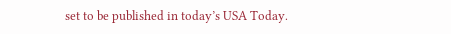set to be published in today’s USA Today.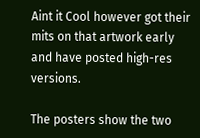Aint it Cool however got their mits on that artwork early and have posted high-res versions.

The posters show the two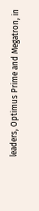leaders, Optimus Prime and Megatron, in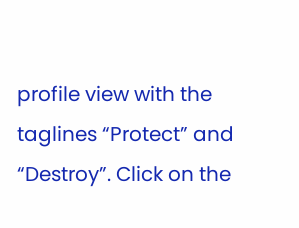profile view with the taglines “Protect” and “Destroy”. Click on the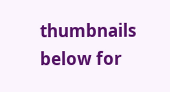thumbnails below for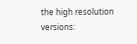the high resolution versions: